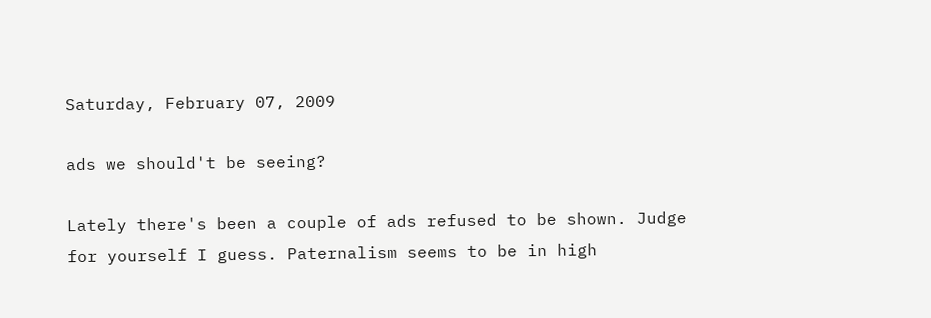Saturday, February 07, 2009

ads we should't be seeing?

Lately there's been a couple of ads refused to be shown. Judge for yourself I guess. Paternalism seems to be in high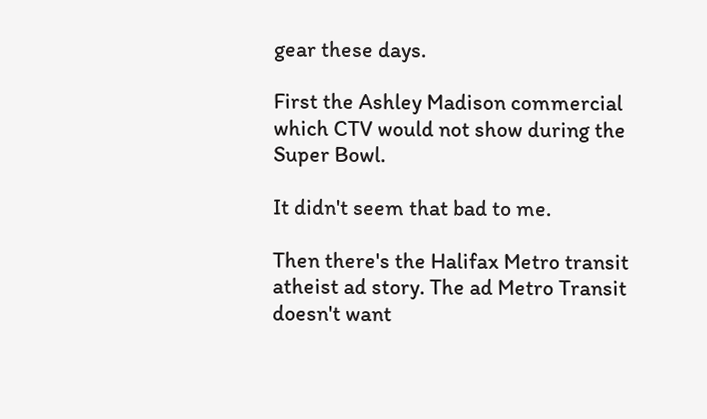gear these days.

First the Ashley Madison commercial which CTV would not show during the Super Bowl.

It didn't seem that bad to me.

Then there's the Halifax Metro transit atheist ad story. The ad Metro Transit doesn't want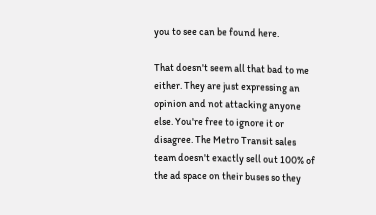you to see can be found here.

That doesn't seem all that bad to me either. They are just expressing an opinion and not attacking anyone else. You're free to ignore it or disagree. The Metro Transit sales team doesn't exactly sell out 100% of the ad space on their buses so they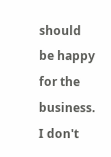should be happy for the business. I don't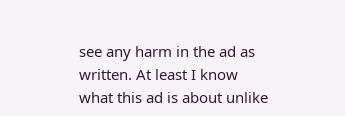see any harm in the ad as written. At least I know what this ad is about unlike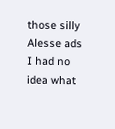those silly Alesse ads I had no idea what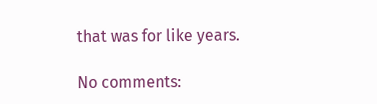that was for like years.

No comments: